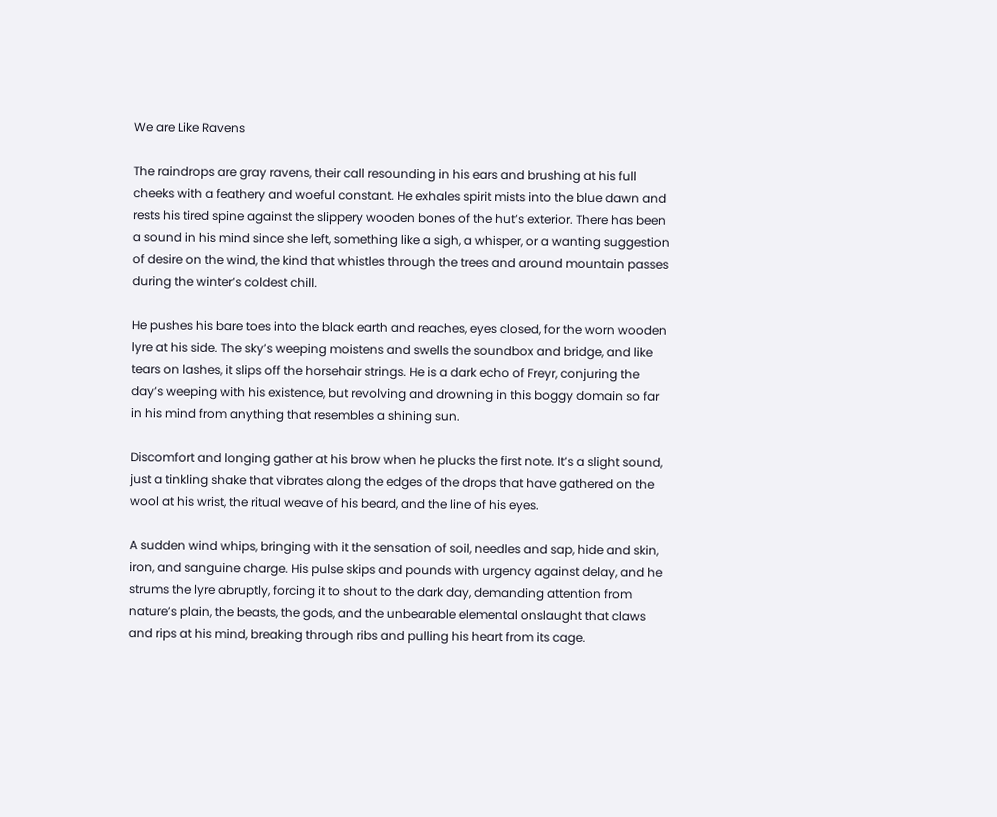We are Like Ravens

The raindrops are gray ravens, their call resounding in his ears and brushing at his full cheeks with a feathery and woeful constant. He exhales spirit mists into the blue dawn and rests his tired spine against the slippery wooden bones of the hut’s exterior. There has been a sound in his mind since she left, something like a sigh, a whisper, or a wanting suggestion of desire on the wind, the kind that whistles through the trees and around mountain passes during the winter’s coldest chill.

He pushes his bare toes into the black earth and reaches, eyes closed, for the worn wooden lyre at his side. The sky’s weeping moistens and swells the soundbox and bridge, and like tears on lashes, it slips off the horsehair strings. He is a dark echo of Freyr, conjuring the day’s weeping with his existence, but revolving and drowning in this boggy domain so far in his mind from anything that resembles a shining sun.

Discomfort and longing gather at his brow when he plucks the first note. It’s a slight sound, just a tinkling shake that vibrates along the edges of the drops that have gathered on the wool at his wrist, the ritual weave of his beard, and the line of his eyes.

A sudden wind whips, bringing with it the sensation of soil, needles and sap, hide and skin, iron, and sanguine charge. His pulse skips and pounds with urgency against delay, and he strums the lyre abruptly, forcing it to shout to the dark day, demanding attention from nature’s plain, the beasts, the gods, and the unbearable elemental onslaught that claws and rips at his mind, breaking through ribs and pulling his heart from its cage.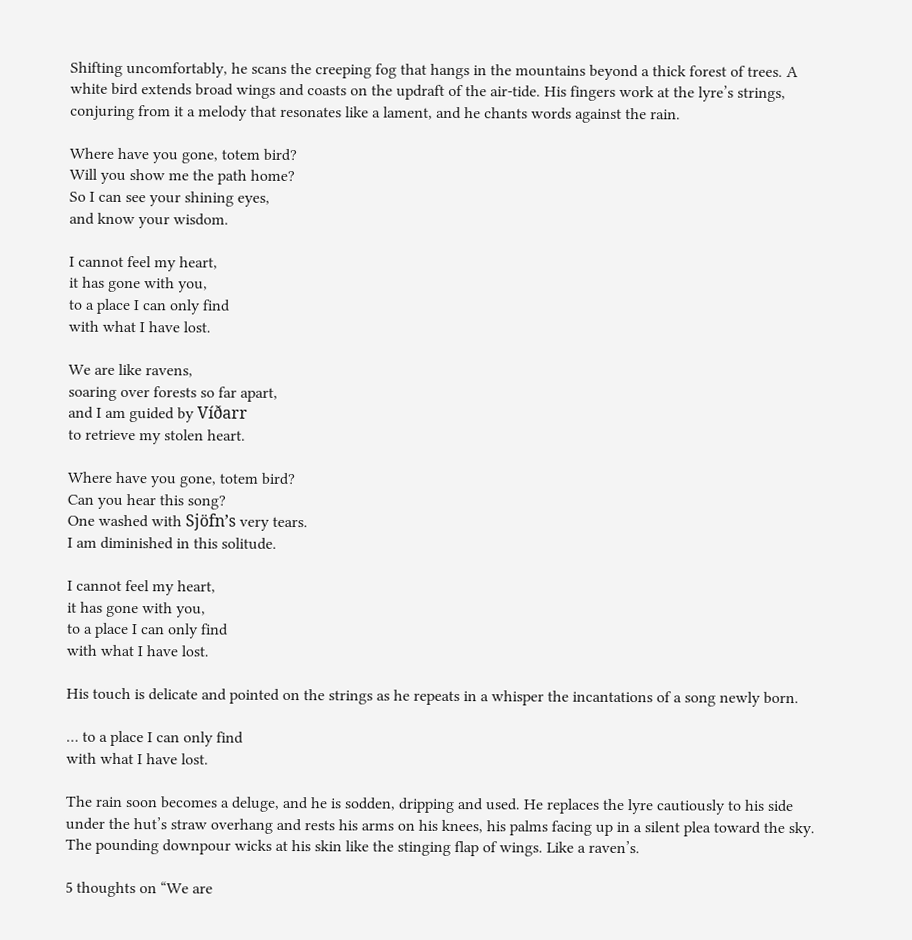Shifting uncomfortably, he scans the creeping fog that hangs in the mountains beyond a thick forest of trees. A white bird extends broad wings and coasts on the updraft of the air-tide. His fingers work at the lyre’s strings, conjuring from it a melody that resonates like a lament, and he chants words against the rain.

Where have you gone, totem bird?
Will you show me the path home?
So I can see your shining eyes,
and know your wisdom.

I cannot feel my heart,
it has gone with you,
to a place I can only find
with what I have lost.

We are like ravens,
soaring over forests so far apart,
and I am guided by Víðarr
to retrieve my stolen heart.

Where have you gone, totem bird?
Can you hear this song?
One washed with Sjöfn’s very tears.
I am diminished in this solitude.

I cannot feel my heart,
it has gone with you,
to a place I can only find
with what I have lost.

His touch is delicate and pointed on the strings as he repeats in a whisper the incantations of a song newly born.

… to a place I can only find
with what I have lost.

The rain soon becomes a deluge, and he is sodden, dripping and used. He replaces the lyre cautiously to his side under the hut’s straw overhang and rests his arms on his knees, his palms facing up in a silent plea toward the sky. The pounding downpour wicks at his skin like the stinging flap of wings. Like a raven’s.

5 thoughts on “We are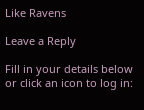Like Ravens

Leave a Reply

Fill in your details below or click an icon to log in: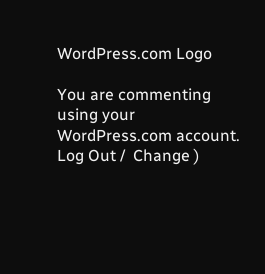WordPress.com Logo

You are commenting using your WordPress.com account. Log Out /  Change )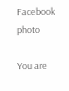Facebook photo

You are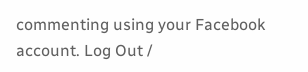commenting using your Facebook account. Log Out /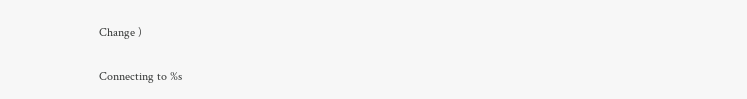Change )

Connecting to %s